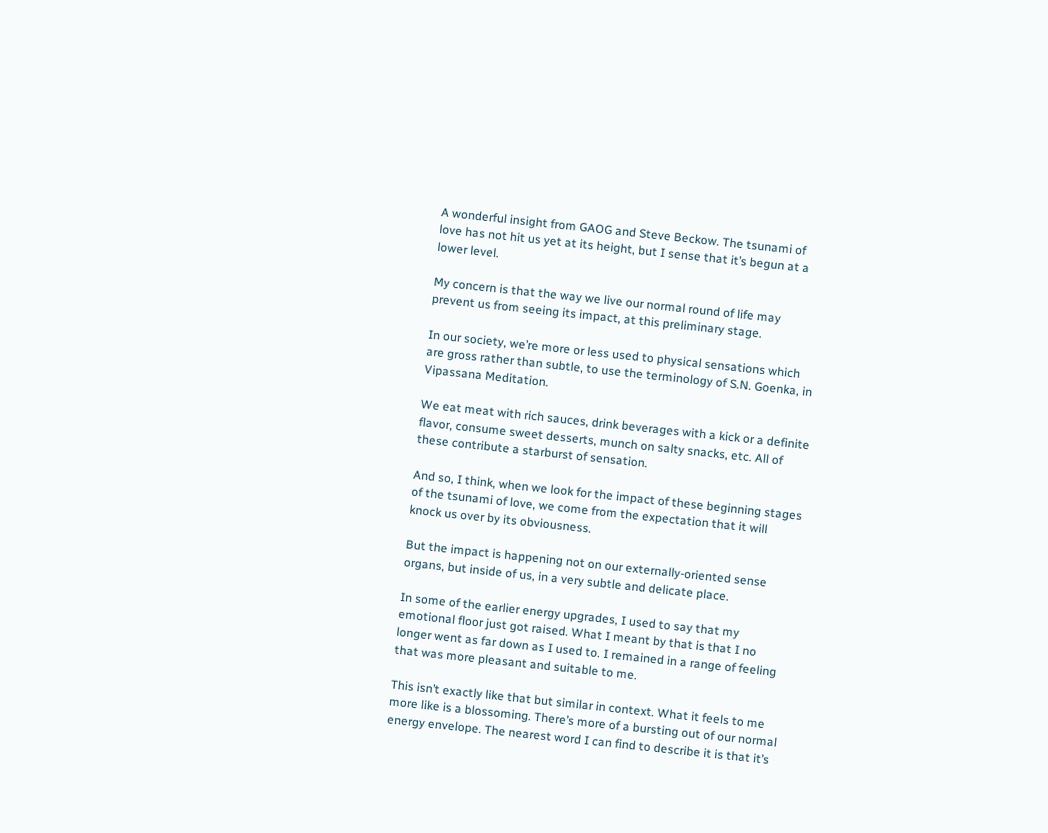A wonderful insight from GAOG and Steve Beckow. The tsunami of love has not hit us yet at its height, but I sense that it’s begun at a lower level.

My concern is that the way we live our normal round of life may prevent us from seeing its impact, at this preliminary stage.

In our society, we’re more or less used to physical sensations which are gross rather than subtle, to use the terminology of S.N. Goenka, in Vipassana Meditation.

We eat meat with rich sauces, drink beverages with a kick or a definite flavor, consume sweet desserts, munch on salty snacks, etc. All of these contribute a starburst of sensation.

And so, I think, when we look for the impact of these beginning stages of the tsunami of love, we come from the expectation that it will knock us over by its obviousness.

But the impact is happening not on our externally-oriented sense organs, but inside of us, in a very subtle and delicate place.

In some of the earlier energy upgrades, I used to say that my emotional floor just got raised. What I meant by that is that I no longer went as far down as I used to. I remained in a range of feeling that was more pleasant and suitable to me.

This isn’t exactly like that but similar in context. What it feels to me more like is a blossoming. There’s more of a bursting out of our normal energy envelope. The nearest word I can find to describe it is that it’s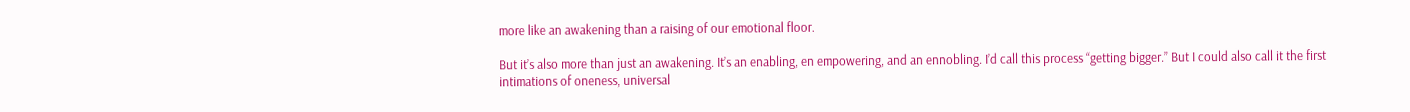more like an awakening than a raising of our emotional floor.

But it’s also more than just an awakening. It’s an enabling, en empowering, and an ennobling. I’d call this process “getting bigger.” But I could also call it the first intimations of oneness, universal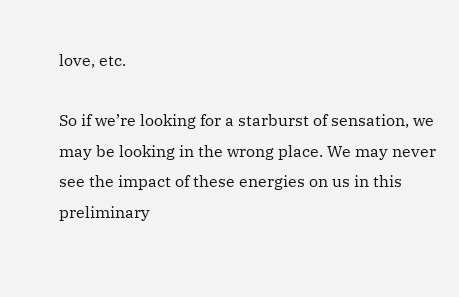love, etc.

So if we’re looking for a starburst of sensation, we may be looking in the wrong place. We may never see the impact of these energies on us in this preliminary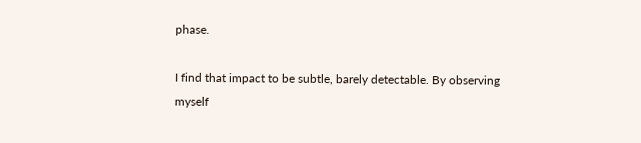phase.

I find that impact to be subtle, barely detectable. By observing myself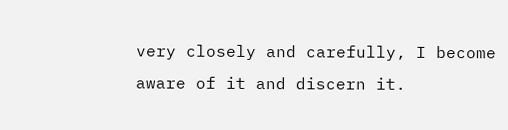very closely and carefully, I become aware of it and discern it.